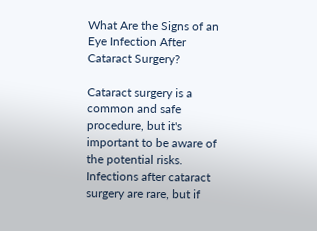What Are the Signs of an Eye Infection After Cataract Surgery?

Cataract surgery is a common and safe procedure, but it's important to be aware of the potential risks. Infections after cataract surgery are rare, but if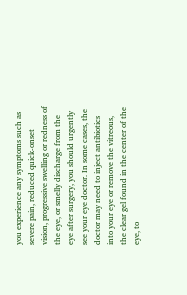you experience any symptoms such as severe pain, reduced quick-onset vision, progressive swelling or redness of the eye, or smelly discharge from the eye after surgery, you should urgently see your eye doctor. In some cases, the doctor may need to inject antibiotics into your eye or remove the vitreous, the clear gel found in the center of the eye, to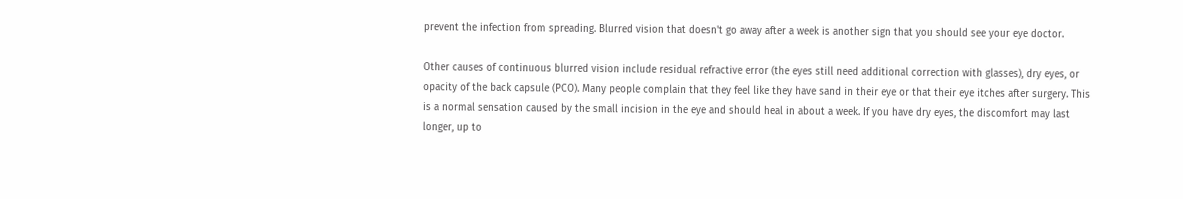prevent the infection from spreading. Blurred vision that doesn't go away after a week is another sign that you should see your eye doctor.

Other causes of continuous blurred vision include residual refractive error (the eyes still need additional correction with glasses), dry eyes, or opacity of the back capsule (PCO). Many people complain that they feel like they have sand in their eye or that their eye itches after surgery. This is a normal sensation caused by the small incision in the eye and should heal in about a week. If you have dry eyes, the discomfort may last longer, up to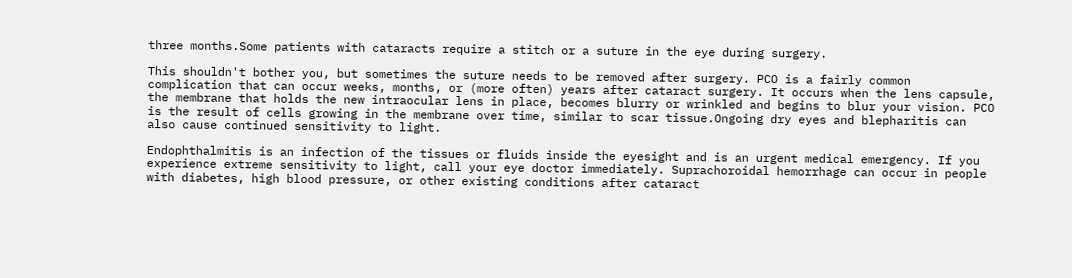three months.Some patients with cataracts require a stitch or a suture in the eye during surgery.

This shouldn't bother you, but sometimes the suture needs to be removed after surgery. PCO is a fairly common complication that can occur weeks, months, or (more often) years after cataract surgery. It occurs when the lens capsule, the membrane that holds the new intraocular lens in place, becomes blurry or wrinkled and begins to blur your vision. PCO is the result of cells growing in the membrane over time, similar to scar tissue.Ongoing dry eyes and blepharitis can also cause continued sensitivity to light.

Endophthalmitis is an infection of the tissues or fluids inside the eyesight and is an urgent medical emergency. If you experience extreme sensitivity to light, call your eye doctor immediately. Suprachoroidal hemorrhage can occur in people with diabetes, high blood pressure, or other existing conditions after cataract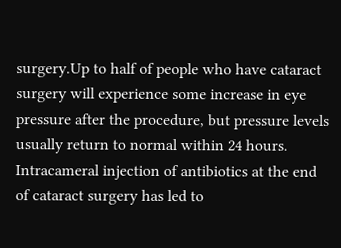surgery.Up to half of people who have cataract surgery will experience some increase in eye pressure after the procedure, but pressure levels usually return to normal within 24 hours. Intracameral injection of antibiotics at the end of cataract surgery has led to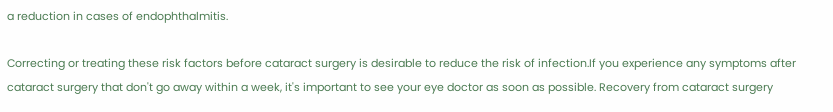a reduction in cases of endophthalmitis.

Correcting or treating these risk factors before cataract surgery is desirable to reduce the risk of infection.If you experience any symptoms after cataract surgery that don't go away within a week, it's important to see your eye doctor as soon as possible. Recovery from cataract surgery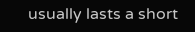usually lasts a short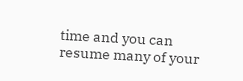time and you can resume many of your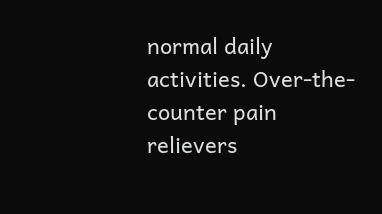normal daily activities. Over-the-counter pain relievers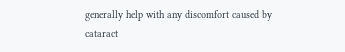generally help with any discomfort caused by cataract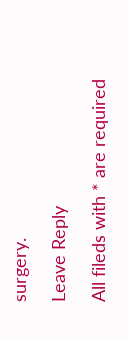surgery.

Leave Reply

All fileds with * are required